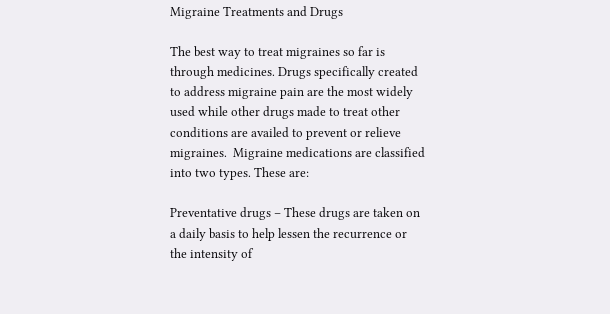Migraine Treatments and Drugs

The best way to treat migraines so far is through medicines. Drugs specifically created to address migraine pain are the most widely used while other drugs made to treat other conditions are availed to prevent or relieve migraines.  Migraine medications are classified into two types. These are:

Preventative drugs – These drugs are taken on a daily basis to help lessen the recurrence or the intensity of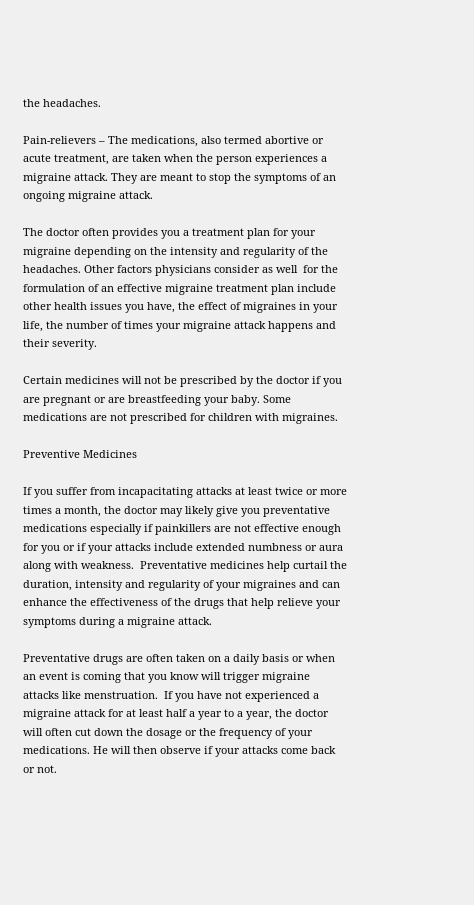the headaches.

Pain-relievers – The medications, also termed abortive or acute treatment, are taken when the person experiences a migraine attack. They are meant to stop the symptoms of an ongoing migraine attack.

The doctor often provides you a treatment plan for your migraine depending on the intensity and regularity of the headaches. Other factors physicians consider as well  for the formulation of an effective migraine treatment plan include other health issues you have, the effect of migraines in your life, the number of times your migraine attack happens and their severity.

Certain medicines will not be prescribed by the doctor if you are pregnant or are breastfeeding your baby. Some medications are not prescribed for children with migraines.

Preventive Medicines

If you suffer from incapacitating attacks at least twice or more times a month, the doctor may likely give you preventative medications especially if painkillers are not effective enough for you or if your attacks include extended numbness or aura along with weakness.  Preventative medicines help curtail the duration, intensity and regularity of your migraines and can enhance the effectiveness of the drugs that help relieve your symptoms during a migraine attack.

Preventative drugs are often taken on a daily basis or when an event is coming that you know will trigger migraine attacks like menstruation.  If you have not experienced a migraine attack for at least half a year to a year, the doctor will often cut down the dosage or the frequency of your medications. He will then observe if your attacks come back or not.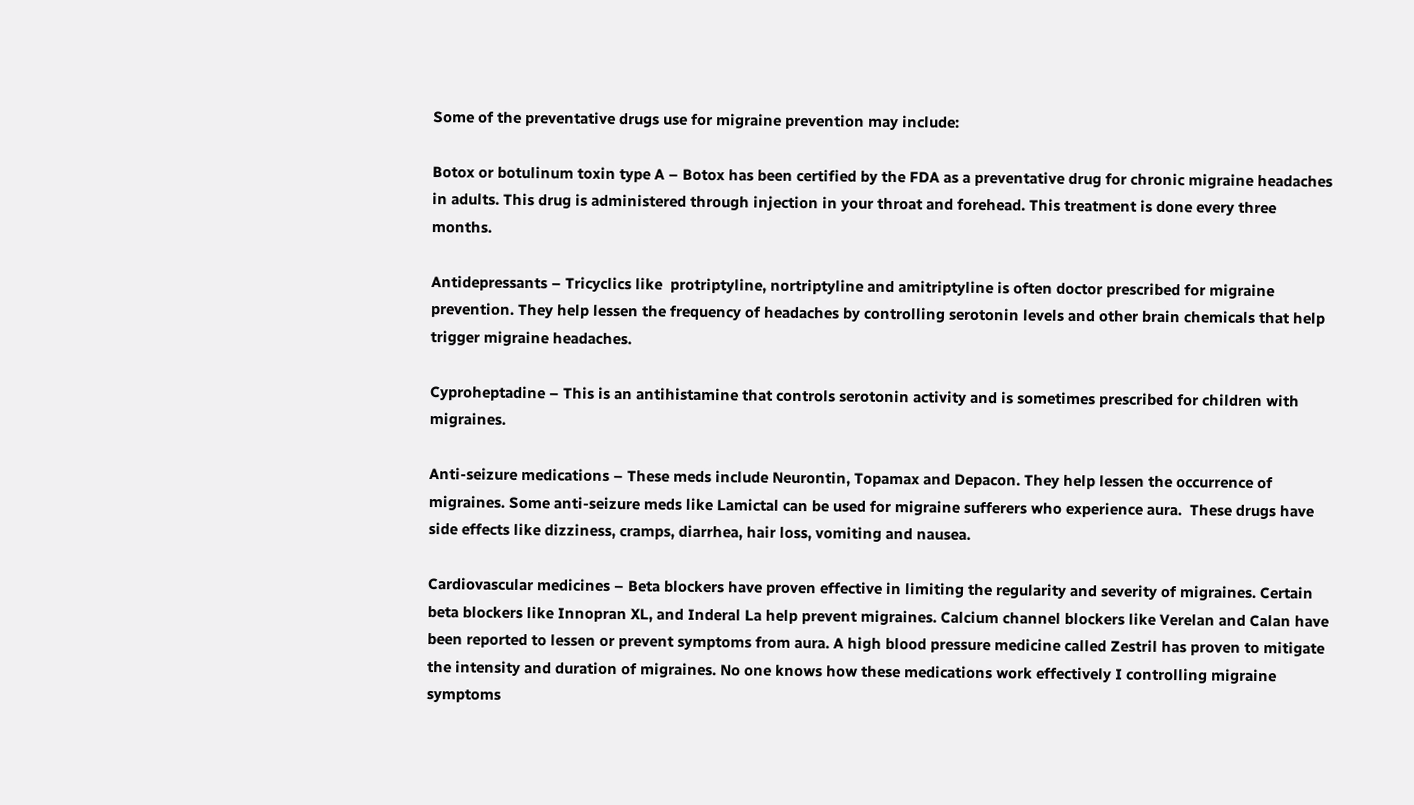Some of the preventative drugs use for migraine prevention may include:

Botox or botulinum toxin type A – Botox has been certified by the FDA as a preventative drug for chronic migraine headaches in adults. This drug is administered through injection in your throat and forehead. This treatment is done every three months.

Antidepressants – Tricyclics like  protriptyline, nortriptyline and amitriptyline is often doctor prescribed for migraine prevention. They help lessen the frequency of headaches by controlling serotonin levels and other brain chemicals that help trigger migraine headaches.

Cyproheptadine – This is an antihistamine that controls serotonin activity and is sometimes prescribed for children with migraines.

Anti-seizure medications – These meds include Neurontin, Topamax and Depacon. They help lessen the occurrence of migraines. Some anti-seizure meds like Lamictal can be used for migraine sufferers who experience aura.  These drugs have side effects like dizziness, cramps, diarrhea, hair loss, vomiting and nausea.

Cardiovascular medicines – Beta blockers have proven effective in limiting the regularity and severity of migraines. Certain beta blockers like Innopran XL, and Inderal La help prevent migraines. Calcium channel blockers like Verelan and Calan have been reported to lessen or prevent symptoms from aura. A high blood pressure medicine called Zestril has proven to mitigate the intensity and duration of migraines. No one knows how these medications work effectively I controlling migraine symptoms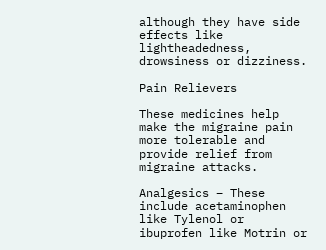although they have side effects like lightheadedness, drowsiness or dizziness.

Pain Relievers

These medicines help make the migraine pain more tolerable and provide relief from migraine attacks.

Analgesics – These include acetaminophen like Tylenol or ibuprofen like Motrin or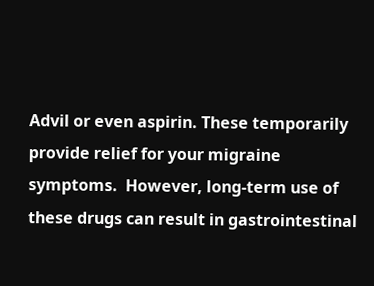Advil or even aspirin. These temporarily provide relief for your migraine symptoms.  However, long-term use of these drugs can result in gastrointestinal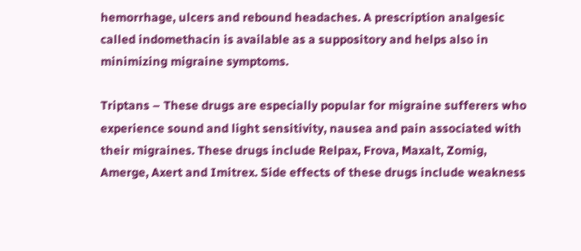hemorrhage, ulcers and rebound headaches. A prescription analgesic called indomethacin is available as a suppository and helps also in minimizing migraine symptoms.

Triptans – These drugs are especially popular for migraine sufferers who experience sound and light sensitivity, nausea and pain associated with their migraines. These drugs include Relpax, Frova, Maxalt, Zomig, Amerge, Axert and Imitrex. Side effects of these drugs include weakness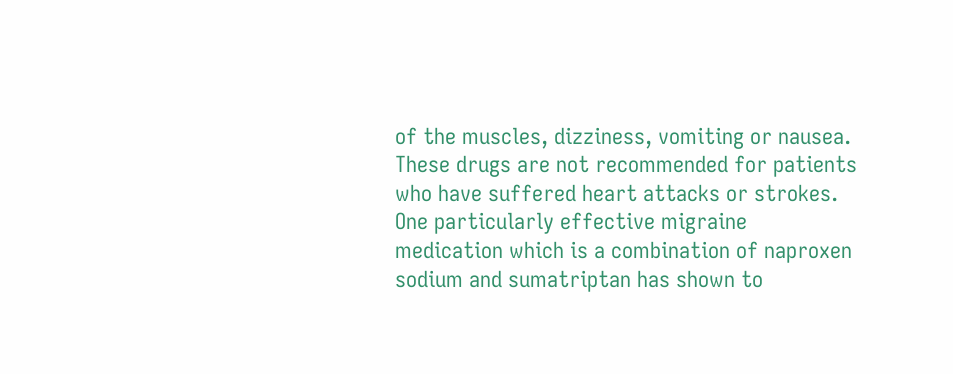of the muscles, dizziness, vomiting or nausea. These drugs are not recommended for patients who have suffered heart attacks or strokes. One particularly effective migraine medication which is a combination of naproxen sodium and sumatriptan has shown to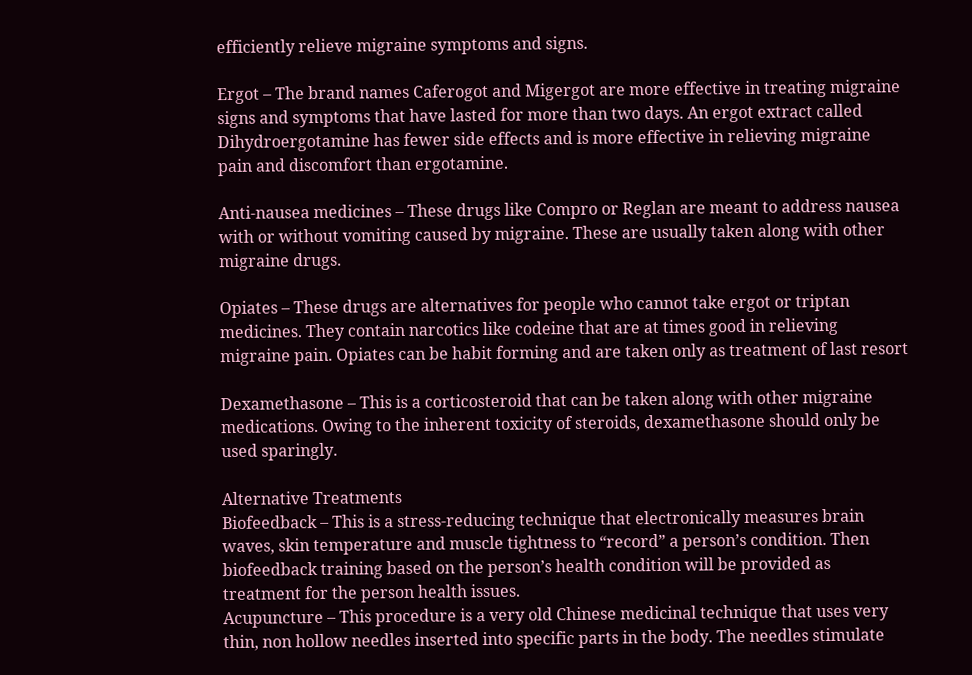efficiently relieve migraine symptoms and signs.

Ergot – The brand names Caferogot and Migergot are more effective in treating migraine signs and symptoms that have lasted for more than two days. An ergot extract called Dihydroergotamine has fewer side effects and is more effective in relieving migraine pain and discomfort than ergotamine.

Anti-nausea medicines – These drugs like Compro or Reglan are meant to address nausea with or without vomiting caused by migraine. These are usually taken along with other migraine drugs.

Opiates – These drugs are alternatives for people who cannot take ergot or triptan medicines. They contain narcotics like codeine that are at times good in relieving migraine pain. Opiates can be habit forming and are taken only as treatment of last resort

Dexamethasone – This is a corticosteroid that can be taken along with other migraine medications. Owing to the inherent toxicity of steroids, dexamethasone should only be used sparingly.

Alternative Treatments
Biofeedback – This is a stress-reducing technique that electronically measures brain waves, skin temperature and muscle tightness to “record” a person’s condition. Then biofeedback training based on the person’s health condition will be provided as treatment for the person health issues.
Acupuncture – This procedure is a very old Chinese medicinal technique that uses very thin, non hollow needles inserted into specific parts in the body. The needles stimulate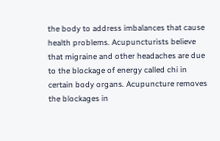the body to address imbalances that cause health problems. Acupuncturists believe that migraine and other headaches are due to the blockage of energy called chi in certain body organs. Acupuncture removes the blockages in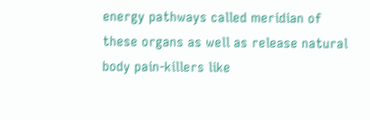energy pathways called meridian of these organs as well as release natural body pain-killers like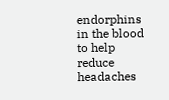endorphins in the blood to help reduce headaches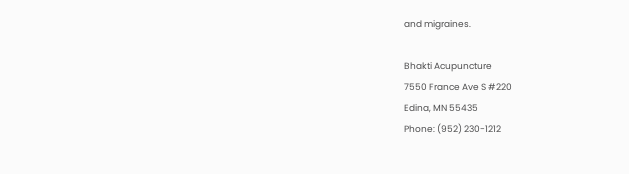and migraines.

Bhakti Acupuncture
7550 France Ave S #220
Edina, MN 55435
Phone: (952) 230-1212